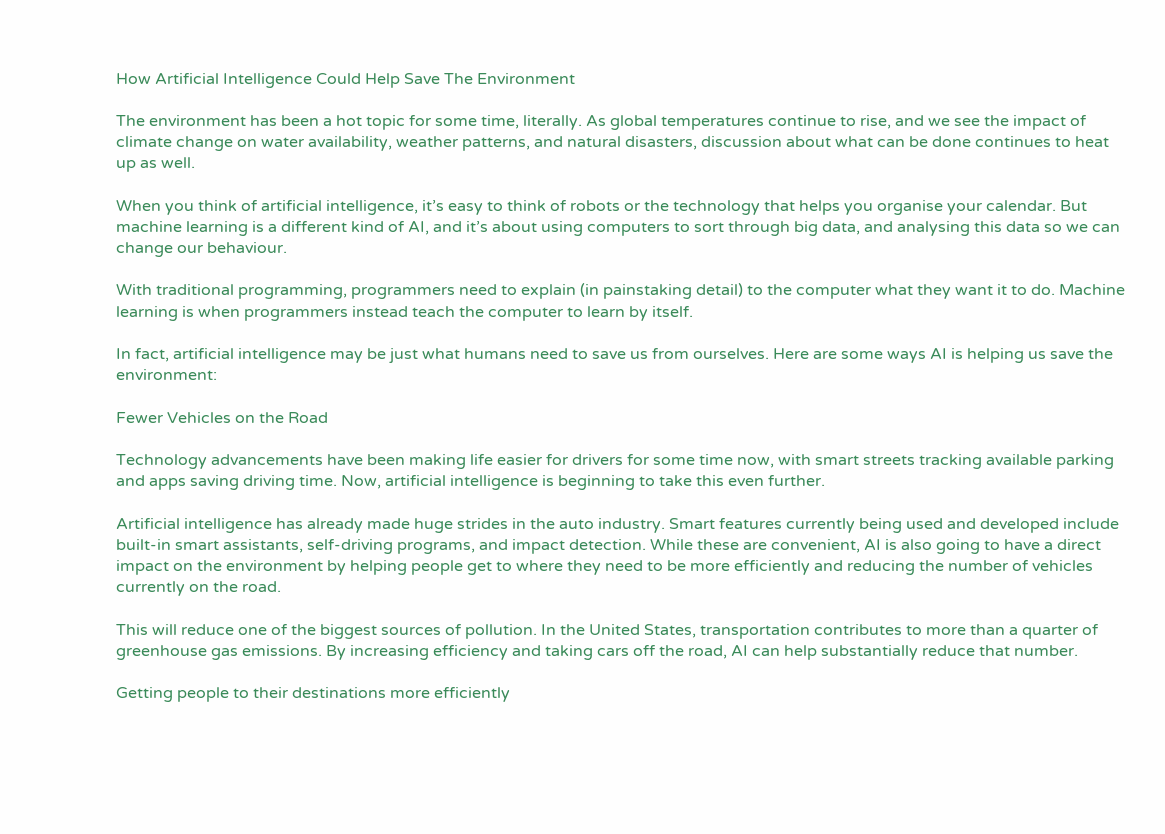How Artificial Intelligence Could Help Save The Environment

The environment has been a hot topic for some time, literally. As global temperatures continue to rise, and we see the impact of climate change on water availability, weather patterns, and natural disasters, discussion about what can be done continues to heat up as well.

When you think of artificial intelligence, it’s easy to think of robots or the technology that helps you organise your calendar. But machine learning is a different kind of AI, and it’s about using computers to sort through big data, and analysing this data so we can change our behaviour.

With traditional programming, programmers need to explain (in painstaking detail) to the computer what they want it to do. Machine learning is when programmers instead teach the computer to learn by itself.

In fact, artificial intelligence may be just what humans need to save us from ourselves. Here are some ways AI is helping us save the environment:

Fewer Vehicles on the Road

Technology advancements have been making life easier for drivers for some time now, with smart streets tracking available parking and apps saving driving time. Now, artificial intelligence is beginning to take this even further.

Artificial intelligence has already made huge strides in the auto industry. Smart features currently being used and developed include built-in smart assistants, self-driving programs, and impact detection. While these are convenient, AI is also going to have a direct impact on the environment by helping people get to where they need to be more efficiently and reducing the number of vehicles currently on the road.

This will reduce one of the biggest sources of pollution. In the United States, transportation contributes to more than a quarter of greenhouse gas emissions. By increasing efficiency and taking cars off the road, AI can help substantially reduce that number.

Getting people to their destinations more efficiently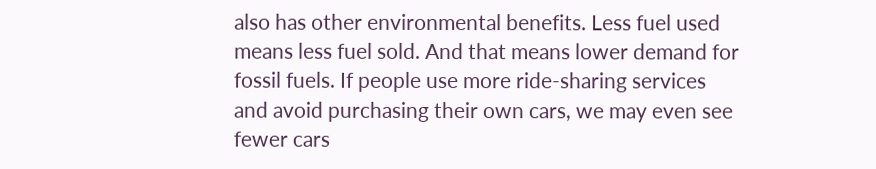also has other environmental benefits. Less fuel used means less fuel sold. And that means lower demand for fossil fuels. If people use more ride-sharing services and avoid purchasing their own cars, we may even see fewer cars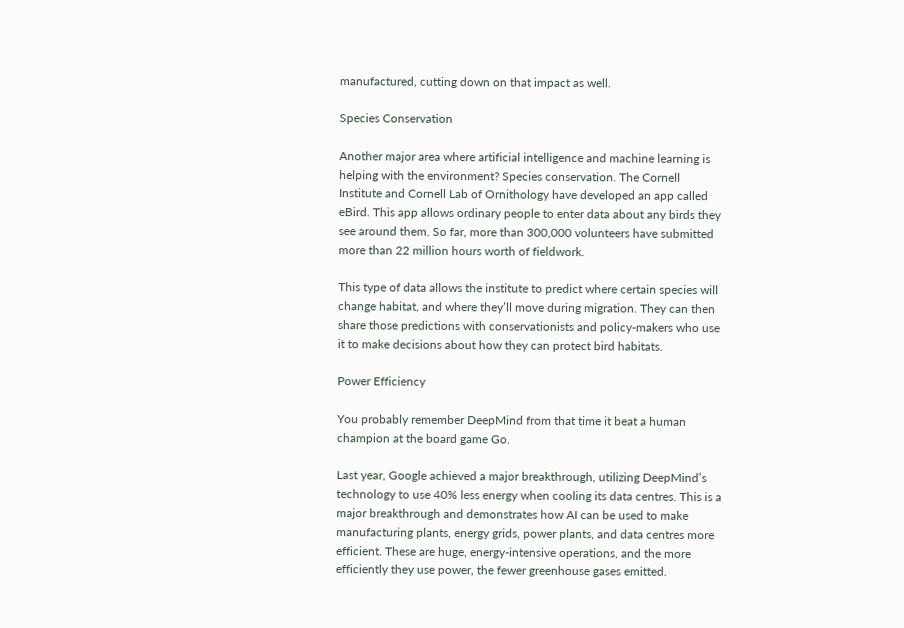manufactured, cutting down on that impact as well.

Species Conservation

Another major area where artificial intelligence and machine learning is helping with the environment? Species conservation. The Cornell Institute and Cornell Lab of Ornithology have developed an app called eBird. This app allows ordinary people to enter data about any birds they see around them. So far, more than 300,000 volunteers have submitted more than 22 million hours worth of fieldwork.

This type of data allows the institute to predict where certain species will change habitat, and where they’ll move during migration. They can then share those predictions with conservationists and policy-makers who use it to make decisions about how they can protect bird habitats.

Power Efficiency

You probably remember DeepMind from that time it beat a human champion at the board game Go.

Last year, Google achieved a major breakthrough, utilizing DeepMind’s technology to use 40% less energy when cooling its data centres. This is a major breakthrough and demonstrates how AI can be used to make manufacturing plants, energy grids, power plants, and data centres more efficient. These are huge, energy-intensive operations, and the more efficiently they use power, the fewer greenhouse gases emitted.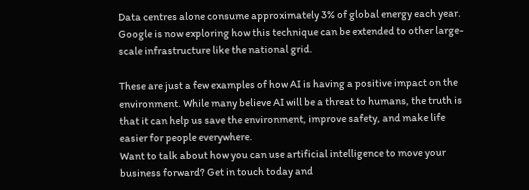Data centres alone consume approximately 3% of global energy each year. Google is now exploring how this technique can be extended to other large-scale infrastructure like the national grid.

These are just a few examples of how AI is having a positive impact on the environment. While many believe AI will be a threat to humans, the truth is that it can help us save the environment, improve safety, and make life easier for people everywhere.
Want to talk about how you can use artificial intelligence to move your business forward? Get in touch today and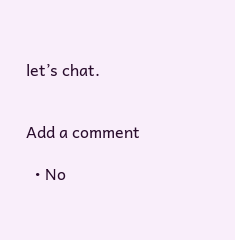let’s chat.


Add a comment

  • No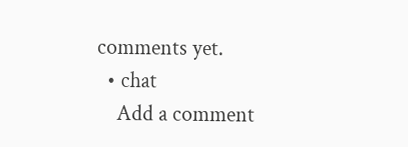comments yet.
  • chat
    Add a comment